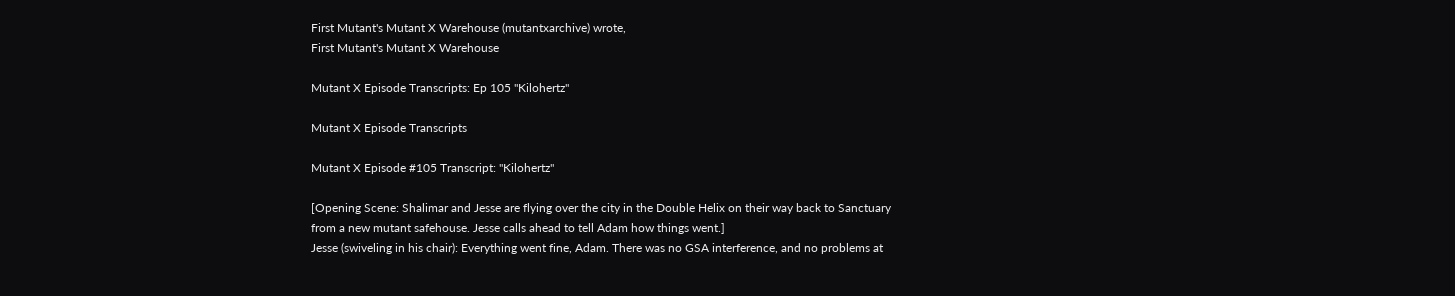First Mutant's Mutant X Warehouse (mutantxarchive) wrote,
First Mutant's Mutant X Warehouse

Mutant X Episode Transcripts: Ep 105 "Kilohertz"

Mutant X Episode Transcripts

Mutant X Episode #105 Transcript: "Kilohertz"

[Opening Scene: Shalimar and Jesse are flying over the city in the Double Helix on their way back to Sanctuary from a new mutant safehouse. Jesse calls ahead to tell Adam how things went.]
Jesse (swiveling in his chair): Everything went fine, Adam. There was no GSA interference, and no problems at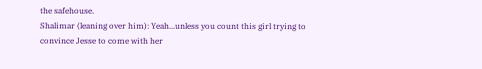the safehouse.
Shalimar (leaning over him): Yeah...unless you count this girl trying to convince Jesse to come with her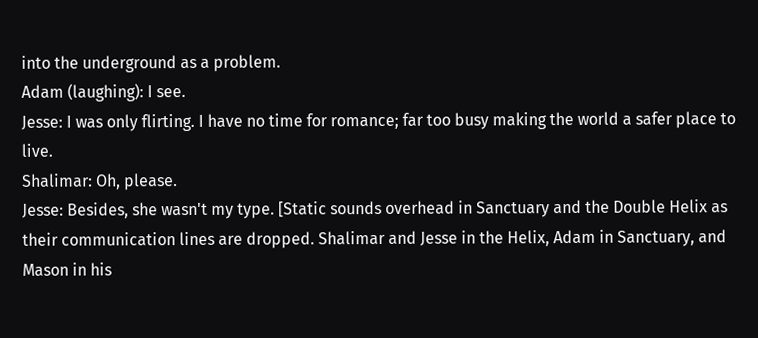into the underground as a problem.
Adam (laughing): I see.
Jesse: I was only flirting. I have no time for romance; far too busy making the world a safer place to live.
Shalimar: Oh, please.
Jesse: Besides, she wasn't my type. [Static sounds overhead in Sanctuary and the Double Helix as their communication lines are dropped. Shalimar and Jesse in the Helix, Adam in Sanctuary, and Mason in his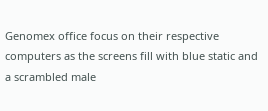Genomex office focus on their respective computers as the screens fill with blue static and a scrambled male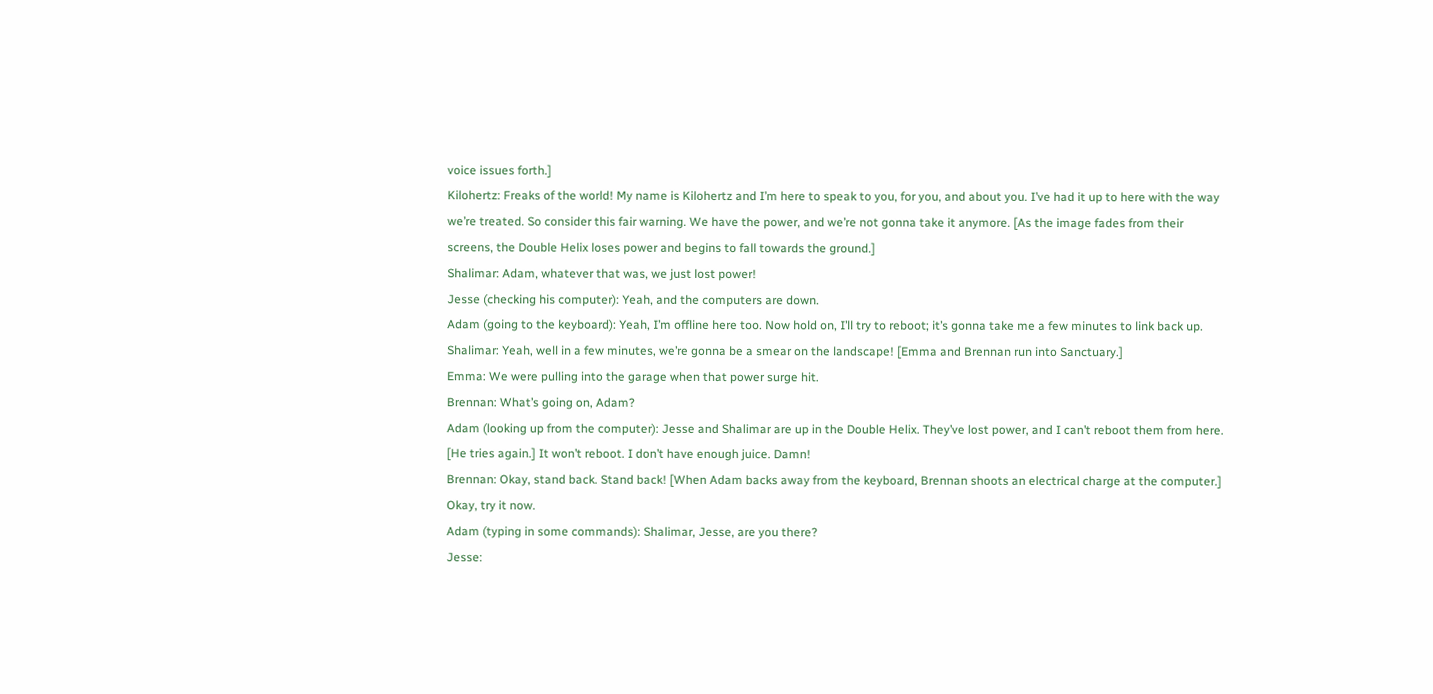voice issues forth.]
Kilohertz: Freaks of the world! My name is Kilohertz and I’m here to speak to you, for you, and about you. I’ve had it up to here with the way we’re treated. So consider this fair warning. We have the power, and we’re not gonna take it anymore. [As the image fades from their screens, the Double Helix loses power and begins to fall towards the ground.]
Shalimar: Adam, whatever that was, we just lost power!
Jesse (checking his computer): Yeah, and the computers are down.
Adam (going to the keyboard): Yeah, I’m offline here too. Now hold on, I’ll try to reboot; it’s gonna take me a few minutes to link back up.
Shalimar: Yeah, well in a few minutes, we’re gonna be a smear on the landscape! [Emma and Brennan run into Sanctuary.]
Emma: We were pulling into the garage when that power surge hit.
Brennan: What’s going on, Adam?
Adam (looking up from the computer): Jesse and Shalimar are up in the Double Helix. They’ve lost power, and I can’t reboot them from here. [He tries again.] It won’t reboot. I don’t have enough juice. Damn!
Brennan: Okay, stand back. Stand back! [When Adam backs away from the keyboard, Brennan shoots an electrical charge at the computer.] Okay, try it now.
Adam (typing in some commands): Shalimar, Jesse, are you there?
Jesse: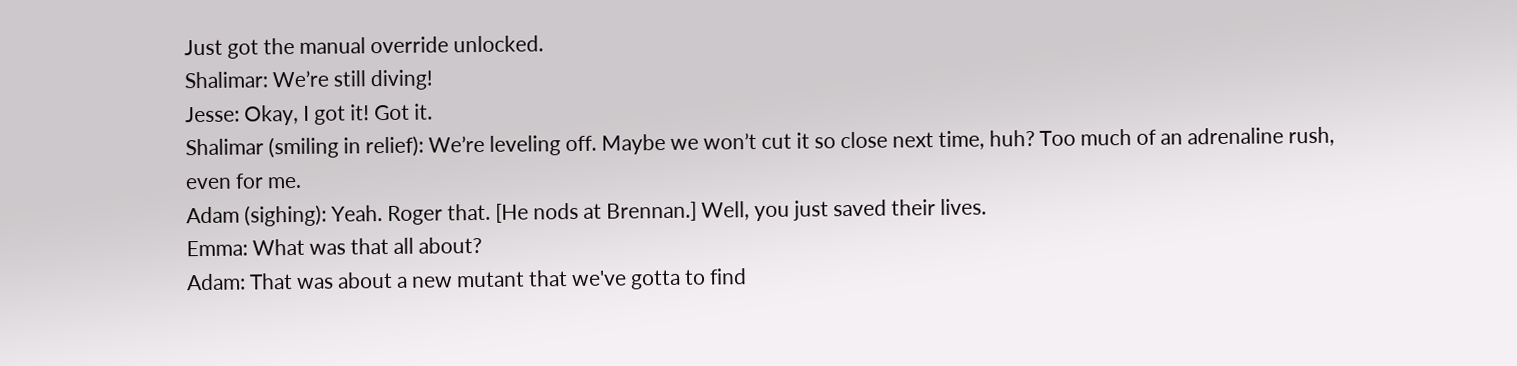Just got the manual override unlocked.
Shalimar: We’re still diving!
Jesse: Okay, I got it! Got it.
Shalimar (smiling in relief): We’re leveling off. Maybe we won’t cut it so close next time, huh? Too much of an adrenaline rush, even for me.
Adam (sighing): Yeah. Roger that. [He nods at Brennan.] Well, you just saved their lives.
Emma: What was that all about?
Adam: That was about a new mutant that we've gotta to find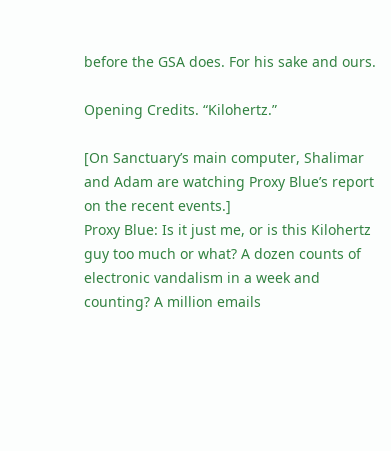before the GSA does. For his sake and ours.

Opening Credits. “Kilohertz.”

[On Sanctuary’s main computer, Shalimar and Adam are watching Proxy Blue’s report on the recent events.]
Proxy Blue: Is it just me, or is this Kilohertz guy too much or what? A dozen counts of electronic vandalism in a week and counting? A million emails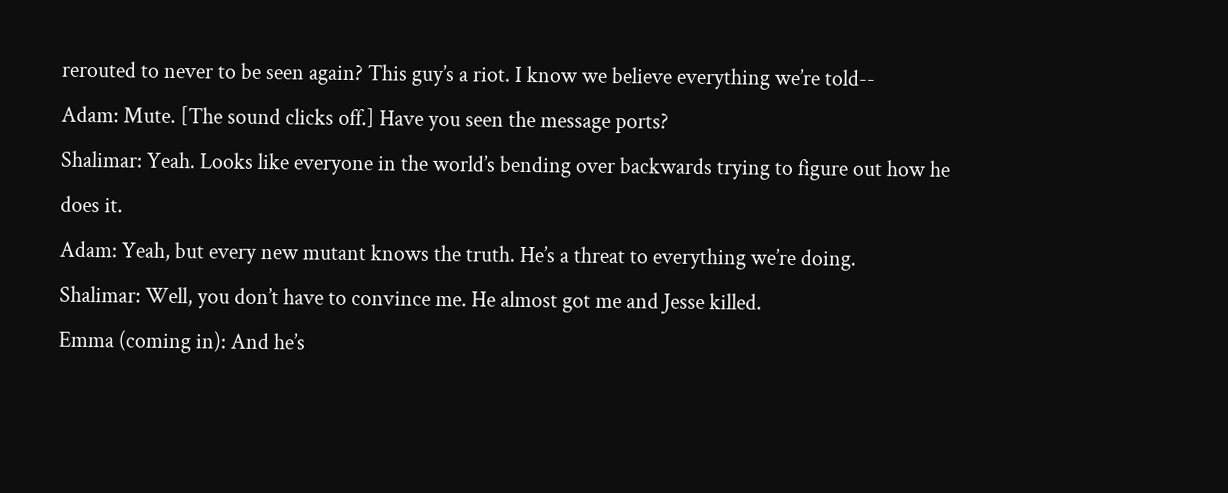rerouted to never to be seen again? This guy’s a riot. I know we believe everything we’re told--
Adam: Mute. [The sound clicks off.] Have you seen the message ports?
Shalimar: Yeah. Looks like everyone in the world’s bending over backwards trying to figure out how he does it.
Adam: Yeah, but every new mutant knows the truth. He’s a threat to everything we’re doing.
Shalimar: Well, you don’t have to convince me. He almost got me and Jesse killed.
Emma (coming in): And he’s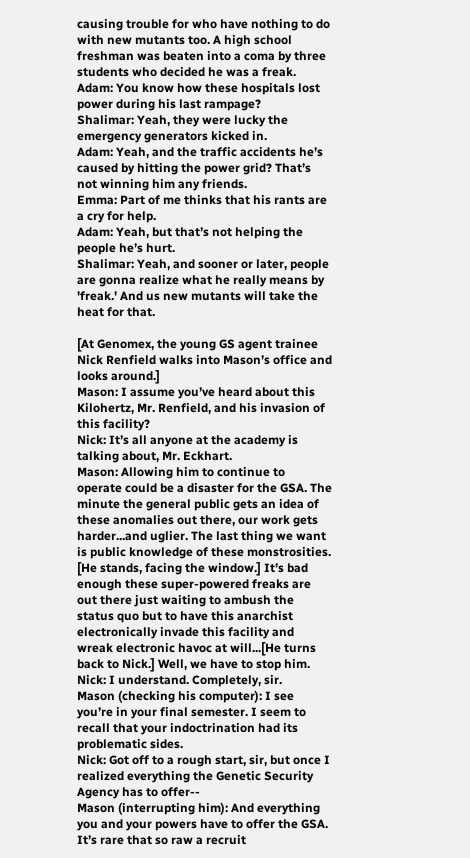causing trouble for who have nothing to do with new mutants too. A high school freshman was beaten into a coma by three students who decided he was a freak.
Adam: You know how these hospitals lost power during his last rampage?
Shalimar: Yeah, they were lucky the emergency generators kicked in.
Adam: Yeah, and the traffic accidents he’s caused by hitting the power grid? That’s not winning him any friends.
Emma: Part of me thinks that his rants are a cry for help.
Adam: Yeah, but that’s not helping the people he’s hurt.
Shalimar: Yeah, and sooner or later, people are gonna realize what he really means by 'freak.' And us new mutants will take the heat for that.

[At Genomex, the young GS agent trainee Nick Renfield walks into Mason’s office and looks around.]
Mason: I assume you’ve heard about this Kilohertz, Mr. Renfield, and his invasion of this facility?
Nick: It’s all anyone at the academy is talking about, Mr. Eckhart.
Mason: Allowing him to continue to operate could be a disaster for the GSA. The minute the general public gets an idea of these anomalies out there, our work gets harder...and uglier. The last thing we want is public knowledge of these monstrosities. [He stands, facing the window.] It’s bad enough these super-powered freaks are out there just waiting to ambush the status quo but to have this anarchist electronically invade this facility and wreak electronic havoc at will...[He turns back to Nick.] Well, we have to stop him.
Nick: I understand. Completely, sir.
Mason (checking his computer): I see you’re in your final semester. I seem to recall that your indoctrination had its problematic sides.
Nick: Got off to a rough start, sir, but once I realized everything the Genetic Security Agency has to offer--
Mason (interrupting him): And everything you and your powers have to offer the GSA. It’s rare that so raw a recruit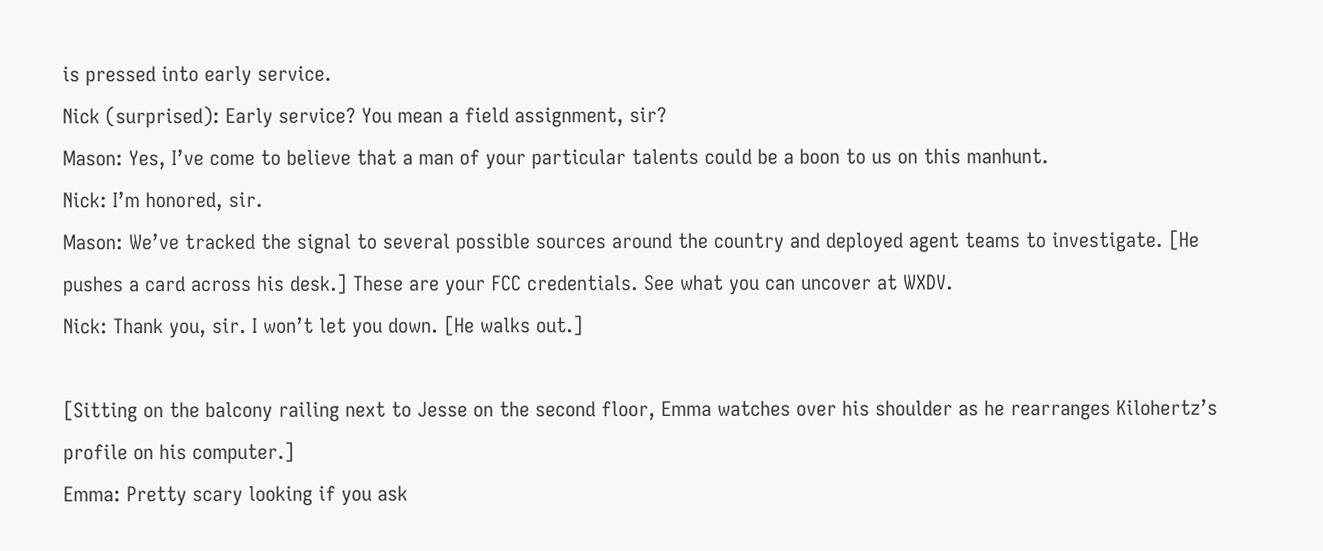is pressed into early service.
Nick (surprised): Early service? You mean a field assignment, sir?
Mason: Yes, I’ve come to believe that a man of your particular talents could be a boon to us on this manhunt.
Nick: I’m honored, sir.
Mason: We’ve tracked the signal to several possible sources around the country and deployed agent teams to investigate. [He pushes a card across his desk.] These are your FCC credentials. See what you can uncover at WXDV.
Nick: Thank you, sir. I won’t let you down. [He walks out.]

[Sitting on the balcony railing next to Jesse on the second floor, Emma watches over his shoulder as he rearranges Kilohertz’s profile on his computer.]
Emma: Pretty scary looking if you ask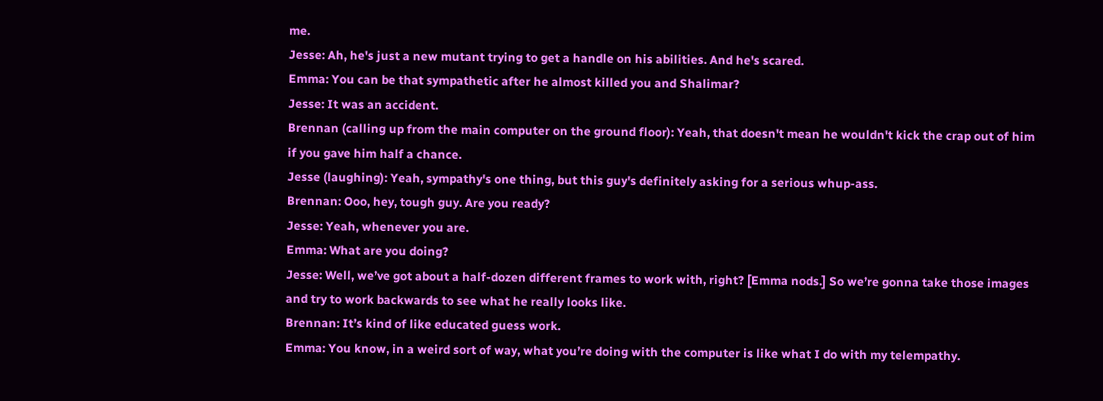me.
Jesse: Ah, he's just a new mutant trying to get a handle on his abilities. And he's scared.
Emma: You can be that sympathetic after he almost killed you and Shalimar?
Jesse: It was an accident.
Brennan (calling up from the main computer on the ground floor): Yeah, that doesn't mean he wouldn't kick the crap out of him if you gave him half a chance.
Jesse (laughing): Yeah, sympathy's one thing, but this guy's definitely asking for a serious whup-ass.
Brennan: Ooo, hey, tough guy. Are you ready?
Jesse: Yeah, whenever you are.
Emma: What are you doing?
Jesse: Well, we’ve got about a half-dozen different frames to work with, right? [Emma nods.] So we’re gonna take those images and try to work backwards to see what he really looks like.
Brennan: It’s kind of like educated guess work.
Emma: You know, in a weird sort of way, what you’re doing with the computer is like what I do with my telempathy.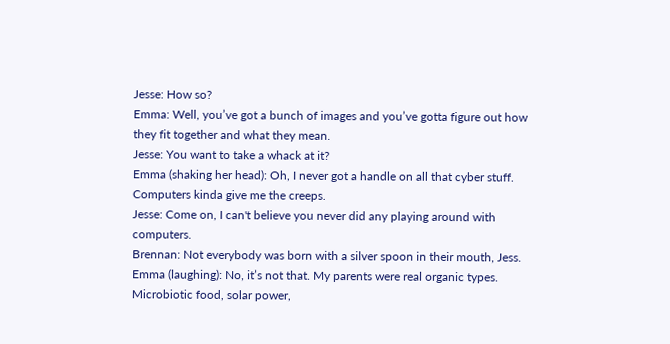Jesse: How so?
Emma: Well, you’ve got a bunch of images and you’ve gotta figure out how they fit together and what they mean.
Jesse: You want to take a whack at it?
Emma (shaking her head): Oh, I never got a handle on all that cyber stuff. Computers kinda give me the creeps.
Jesse: Come on, I can't believe you never did any playing around with computers.
Brennan: Not everybody was born with a silver spoon in their mouth, Jess.
Emma (laughing): No, it’s not that. My parents were real organic types. Microbiotic food, solar power,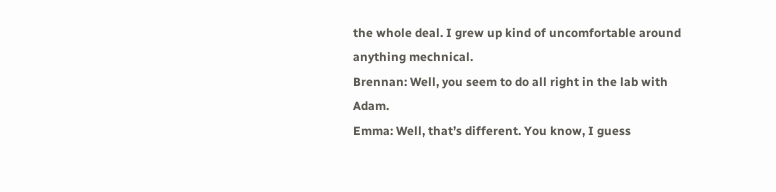the whole deal. I grew up kind of uncomfortable around anything mechnical.
Brennan: Well, you seem to do all right in the lab with Adam.
Emma: Well, that’s different. You know, I guess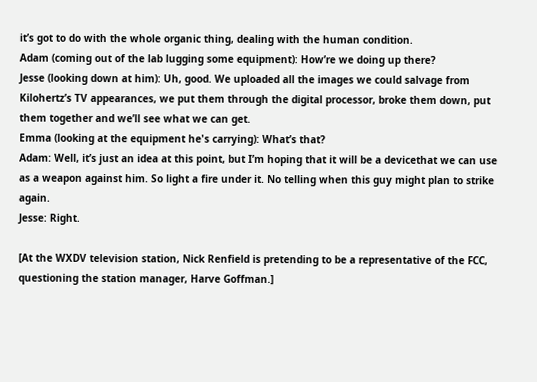it’s got to do with the whole organic thing, dealing with the human condition.
Adam (coming out of the lab lugging some equipment): How’re we doing up there?
Jesse (looking down at him): Uh, good. We uploaded all the images we could salvage from Kilohertz’s TV appearances, we put them through the digital processor, broke them down, put them together and we’ll see what we can get.
Emma (looking at the equipment he's carrying): What’s that?
Adam: Well, it’s just an idea at this point, but I’m hoping that it will be a devicethat we can use as a weapon against him. So light a fire under it. No telling when this guy might plan to strike again.
Jesse: Right.

[At the WXDV television station, Nick Renfield is pretending to be a representative of the FCC, questioning the station manager, Harve Goffman.]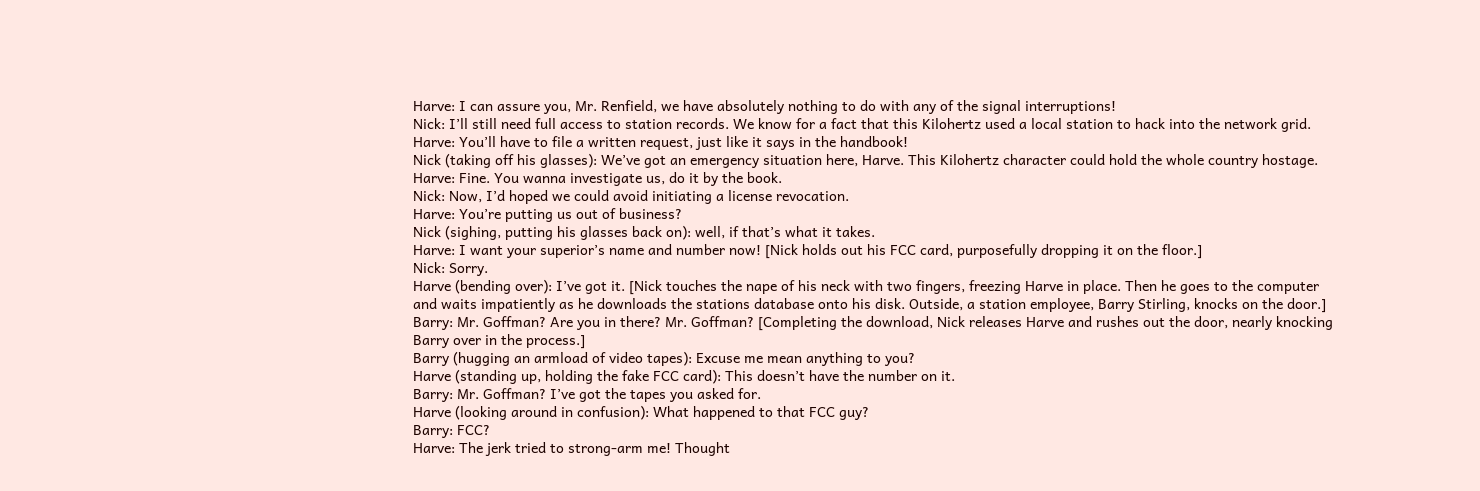Harve: I can assure you, Mr. Renfield, we have absolutely nothing to do with any of the signal interruptions!
Nick: I’ll still need full access to station records. We know for a fact that this Kilohertz used a local station to hack into the network grid.
Harve: You’ll have to file a written request, just like it says in the handbook!
Nick (taking off his glasses): We’ve got an emergency situation here, Harve. This Kilohertz character could hold the whole country hostage.
Harve: Fine. You wanna investigate us, do it by the book.
Nick: Now, I’d hoped we could avoid initiating a license revocation.
Harve: You’re putting us out of business?
Nick (sighing, putting his glasses back on): well, if that’s what it takes.
Harve: I want your superior’s name and number now! [Nick holds out his FCC card, purposefully dropping it on the floor.]
Nick: Sorry.
Harve (bending over): I’ve got it. [Nick touches the nape of his neck with two fingers, freezing Harve in place. Then he goes to the computer and waits impatiently as he downloads the stations database onto his disk. Outside, a station employee, Barry Stirling, knocks on the door.]
Barry: Mr. Goffman? Are you in there? Mr. Goffman? [Completing the download, Nick releases Harve and rushes out the door, nearly knocking Barry over in the process.]
Barry (hugging an armload of video tapes): Excuse me mean anything to you?
Harve (standing up, holding the fake FCC card): This doesn’t have the number on it.
Barry: Mr. Goffman? I’ve got the tapes you asked for.
Harve (looking around in confusion): What happened to that FCC guy?
Barry: FCC?
Harve: The jerk tried to strong-arm me! Thought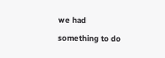we had something to do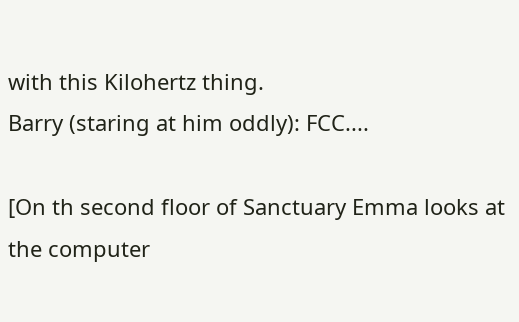with this Kilohertz thing.
Barry (staring at him oddly): FCC....

[On th second floor of Sanctuary Emma looks at the computer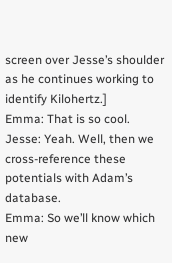screen over Jesse’s shoulder as he continues working to identify Kilohertz.]
Emma: That is so cool.
Jesse: Yeah. Well, then we cross-reference these potentials with Adam’s database.
Emma: So we’ll know which new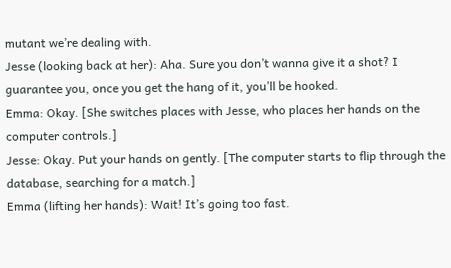mutant we’re dealing with.
Jesse (looking back at her): Aha. Sure you don’t wanna give it a shot? I guarantee you, once you get the hang of it, you’ll be hooked.
Emma: Okay. [She switches places with Jesse, who places her hands on the computer controls.]
Jesse: Okay. Put your hands on gently. [The computer starts to flip through the database, searching for a match.]
Emma (lifting her hands): Wait! It’s going too fast.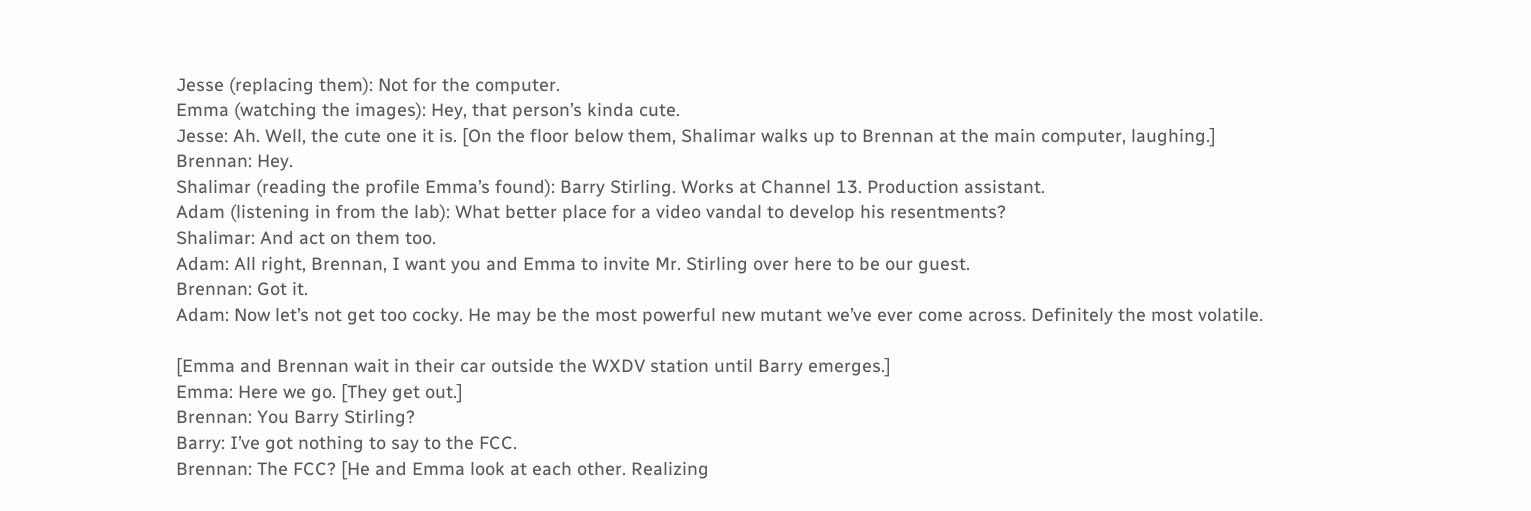Jesse (replacing them): Not for the computer.
Emma (watching the images): Hey, that person’s kinda cute.
Jesse: Ah. Well, the cute one it is. [On the floor below them, Shalimar walks up to Brennan at the main computer, laughing.]
Brennan: Hey.
Shalimar (reading the profile Emma’s found): Barry Stirling. Works at Channel 13. Production assistant.
Adam (listening in from the lab): What better place for a video vandal to develop his resentments?
Shalimar: And act on them too.
Adam: All right, Brennan, I want you and Emma to invite Mr. Stirling over here to be our guest.
Brennan: Got it.
Adam: Now let’s not get too cocky. He may be the most powerful new mutant we’ve ever come across. Definitely the most volatile.

[Emma and Brennan wait in their car outside the WXDV station until Barry emerges.]
Emma: Here we go. [They get out.]
Brennan: You Barry Stirling?
Barry: I’ve got nothing to say to the FCC.
Brennan: The FCC? [He and Emma look at each other. Realizing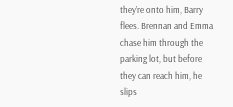they’re onto him, Barry flees. Brennan and Emma chase him through the parking lot, but before they can reach him, he slips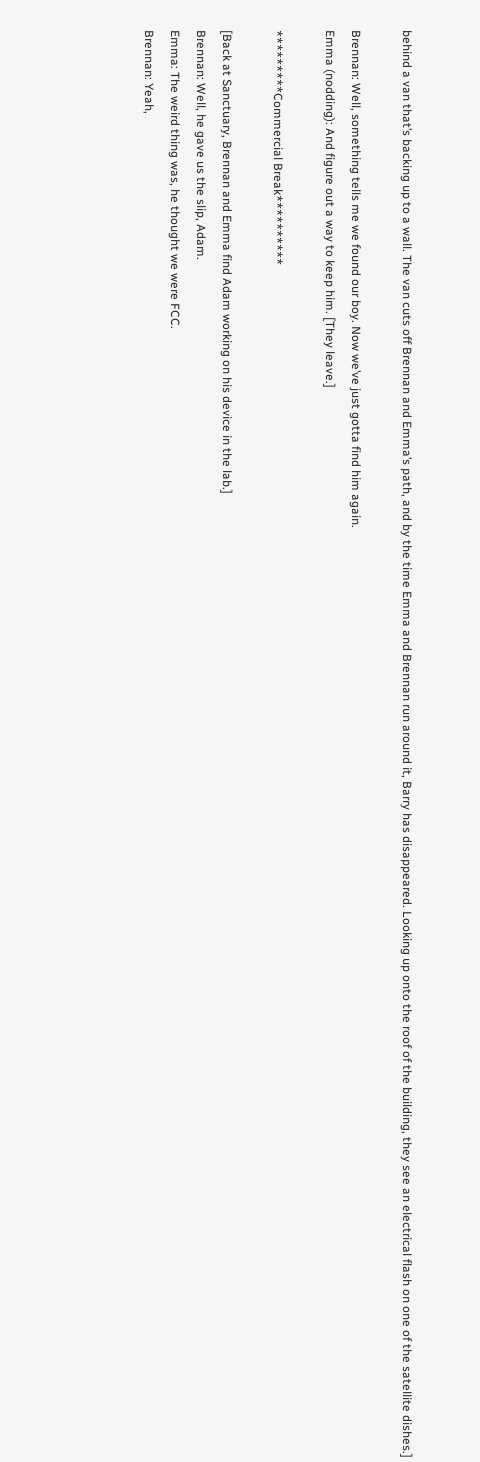behind a van that’s backing up to a wall. The van cuts off Brennan and Emma’s path, and by the time Emma and Brennan run around it, Barry has disappeared. Looking up onto the roof of the building, they see an electrical flash on one of the satellite dishes.]

Brennan: Well, something tells me we found our boy. Now we’ve just gotta find him again.
Emma (nodding): And figure out a way to keep him. [They leave.]

*********Commercial Break**********

[Back at Sanctuary, Brennan and Emma find Adam working on his device in the lab.]
Brennan: Well, he gave us the slip, Adam.
Emma: The weird thing was, he thought we were FCC.
Brennan: Yeah,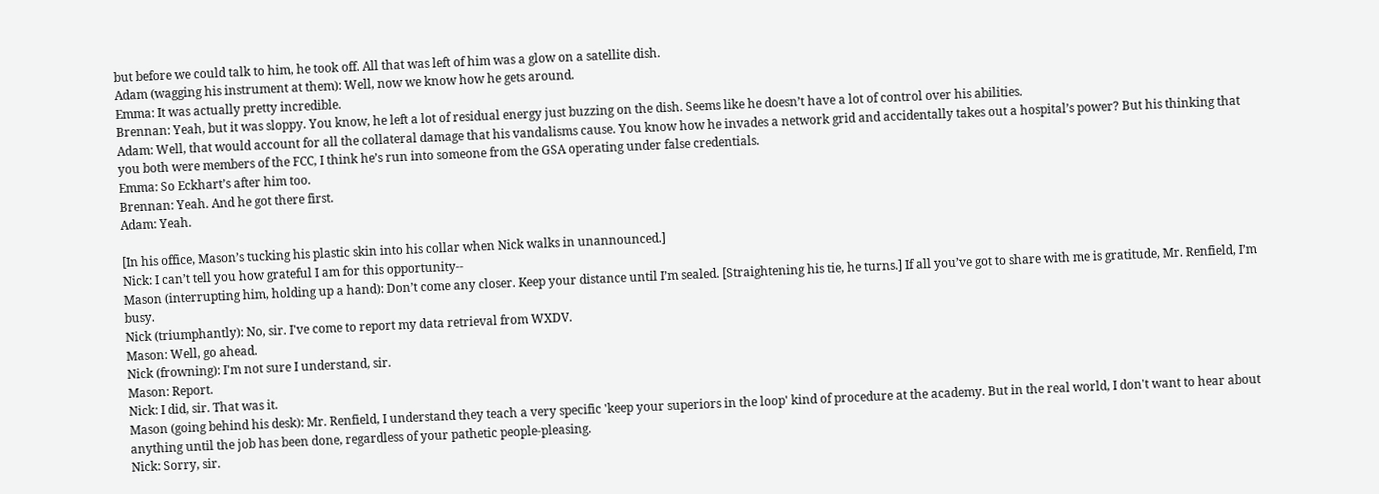but before we could talk to him, he took off. All that was left of him was a glow on a satellite dish.
Adam (wagging his instrument at them): Well, now we know how he gets around.
Emma: It was actually pretty incredible.
Brennan: Yeah, but it was sloppy. You know, he left a lot of residual energy just buzzing on the dish. Seems like he doesn’t have a lot of control over his abilities.
Adam: Well, that would account for all the collateral damage that his vandalisms cause. You know how he invades a network grid and accidentally takes out a hospital’s power? But his thinking that you both were members of the FCC, I think he’s run into someone from the GSA operating under false credentials.
Emma: So Eckhart’s after him too.
Brennan: Yeah. And he got there first.
Adam: Yeah.

[In his office, Mason’s tucking his plastic skin into his collar when Nick walks in unannounced.]
Nick: I can’t tell you how grateful I am for this opportunity--
Mason (interrupting him, holding up a hand): Don’t come any closer. Keep your distance until I’m sealed. [Straightening his tie, he turns.] If all you’ve got to share with me is gratitude, Mr. Renfield, I’m busy.
Nick (triumphantly): No, sir. I've come to report my data retrieval from WXDV.
Mason: Well, go ahead.
Nick (frowning): I'm not sure I understand, sir.
Mason: Report.
Nick: I did, sir. That was it.
Mason (going behind his desk): Mr. Renfield, I understand they teach a very specific 'keep your superiors in the loop' kind of procedure at the academy. But in the real world, I don't want to hear about anything until the job has been done, regardless of your pathetic people-pleasing.
Nick: Sorry, sir.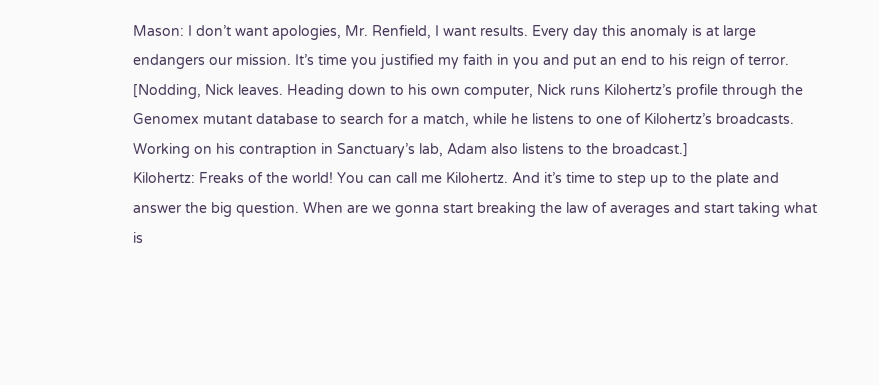Mason: I don’t want apologies, Mr. Renfield, I want results. Every day this anomaly is at large endangers our mission. It’s time you justified my faith in you and put an end to his reign of terror. [Nodding, Nick leaves. Heading down to his own computer, Nick runs Kilohertz’s profile through the Genomex mutant database to search for a match, while he listens to one of Kilohertz’s broadcasts. Working on his contraption in Sanctuary’s lab, Adam also listens to the broadcast.]
Kilohertz: Freaks of the world! You can call me Kilohertz. And it’s time to step up to the plate and answer the big question. When are we gonna start breaking the law of averages and start taking what is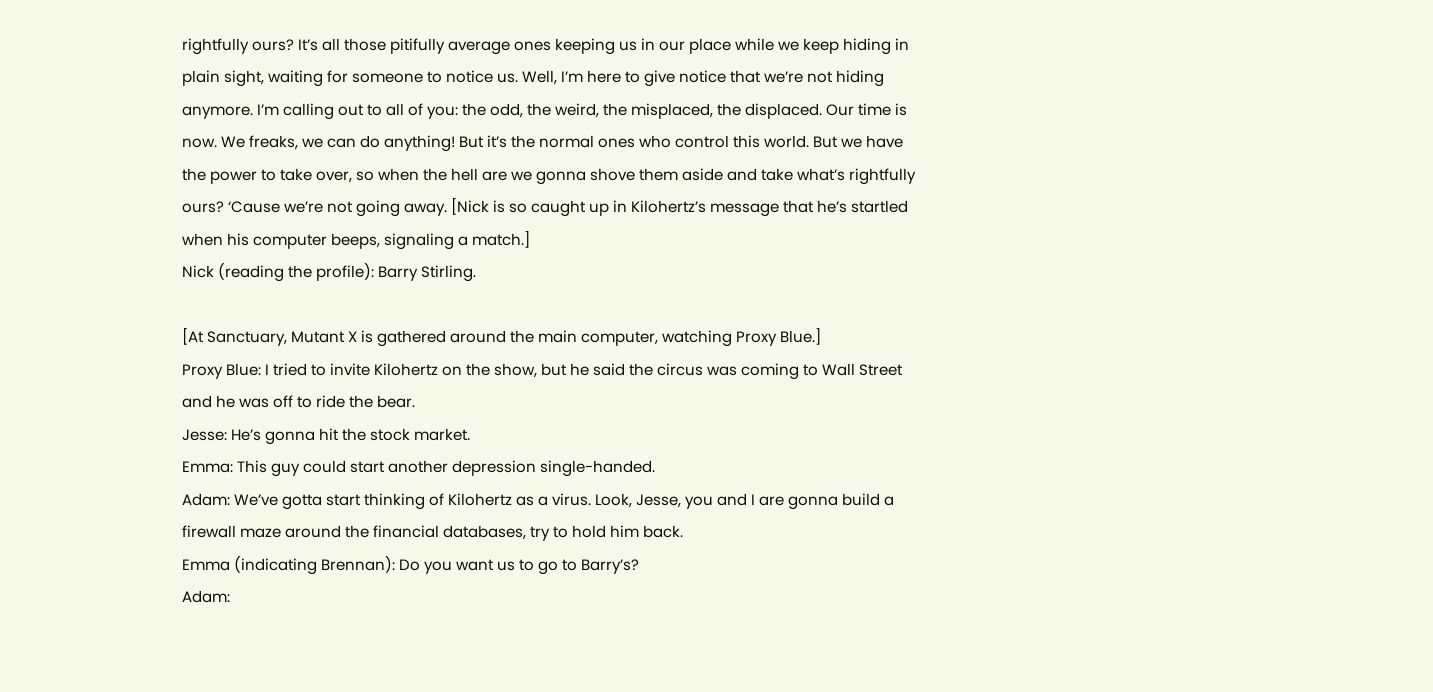rightfully ours? It’s all those pitifully average ones keeping us in our place while we keep hiding in plain sight, waiting for someone to notice us. Well, I’m here to give notice that we’re not hiding anymore. I’m calling out to all of you: the odd, the weird, the misplaced, the displaced. Our time is now. We freaks, we can do anything! But it’s the normal ones who control this world. But we have the power to take over, so when the hell are we gonna shove them aside and take what’s rightfully ours? ‘Cause we’re not going away. [Nick is so caught up in Kilohertz’s message that he’s startled when his computer beeps, signaling a match.]
Nick (reading the profile): Barry Stirling.

[At Sanctuary, Mutant X is gathered around the main computer, watching Proxy Blue.]
Proxy Blue: I tried to invite Kilohertz on the show, but he said the circus was coming to Wall Street and he was off to ride the bear.
Jesse: He’s gonna hit the stock market.
Emma: This guy could start another depression single-handed.
Adam: We’ve gotta start thinking of Kilohertz as a virus. Look, Jesse, you and I are gonna build a firewall maze around the financial databases, try to hold him back.
Emma (indicating Brennan): Do you want us to go to Barry’s?
Adam: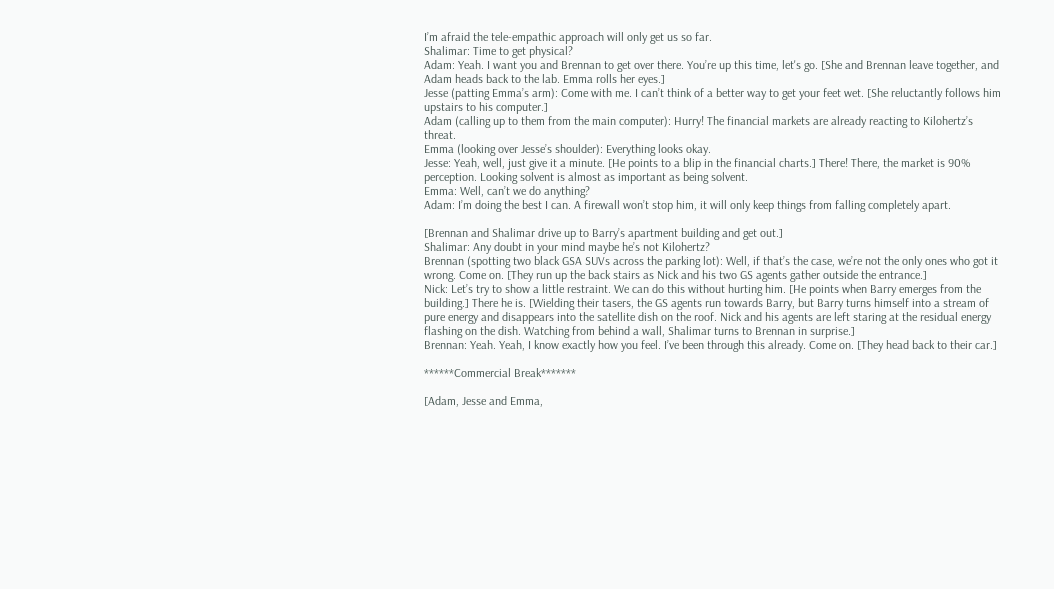I’m afraid the tele-empathic approach will only get us so far.
Shalimar: Time to get physical?
Adam: Yeah. I want you and Brennan to get over there. You’re up this time, let's go. [She and Brennan leave together, and Adam heads back to the lab. Emma rolls her eyes.]
Jesse (patting Emma’s arm): Come with me. I can’t think of a better way to get your feet wet. [She reluctantly follows him upstairs to his computer.]
Adam (calling up to them from the main computer): Hurry! The financial markets are already reacting to Kilohertz’s threat.
Emma (looking over Jesse’s shoulder): Everything looks okay.
Jesse: Yeah, well, just give it a minute. [He points to a blip in the financial charts.] There! There, the market is 90% perception. Looking solvent is almost as important as being solvent.
Emma: Well, can’t we do anything?
Adam: I’m doing the best I can. A firewall won’t stop him, it will only keep things from falling completely apart.

[Brennan and Shalimar drive up to Barry’s apartment building and get out.]
Shalimar: Any doubt in your mind maybe he’s not Kilohertz?
Brennan (spotting two black GSA SUVs across the parking lot): Well, if that’s the case, we’re not the only ones who got it wrong. Come on. [They run up the back stairs as Nick and his two GS agents gather outside the entrance.]
Nick: Let’s try to show a little restraint. We can do this without hurting him. [He points when Barry emerges from the building.] There he is. [Wielding their tasers, the GS agents run towards Barry, but Barry turns himself into a stream of pure energy and disappears into the satellite dish on the roof. Nick and his agents are left staring at the residual energy flashing on the dish. Watching from behind a wall, Shalimar turns to Brennan in surprise.]
Brennan: Yeah. Yeah, I know exactly how you feel. I’ve been through this already. Come on. [They head back to their car.]

******Commercial Break*******

[Adam, Jesse and Emma,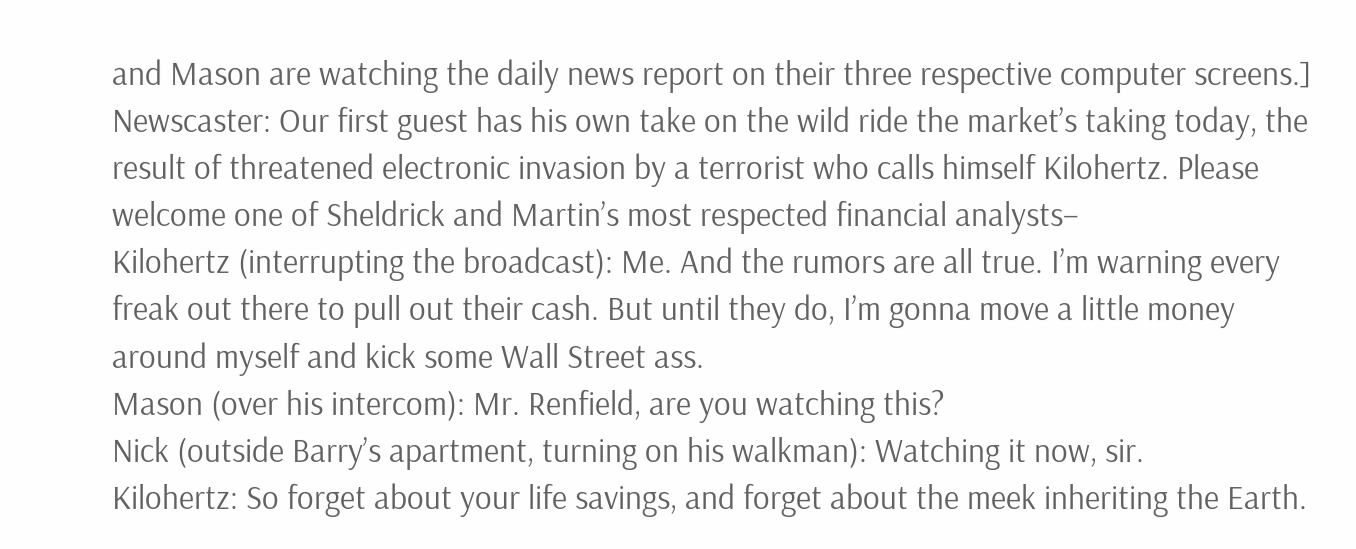and Mason are watching the daily news report on their three respective computer screens.]
Newscaster: Our first guest has his own take on the wild ride the market’s taking today, the result of threatened electronic invasion by a terrorist who calls himself Kilohertz. Please welcome one of Sheldrick and Martin’s most respected financial analysts–
Kilohertz (interrupting the broadcast): Me. And the rumors are all true. I’m warning every freak out there to pull out their cash. But until they do, I’m gonna move a little money around myself and kick some Wall Street ass.
Mason (over his intercom): Mr. Renfield, are you watching this?
Nick (outside Barry’s apartment, turning on his walkman): Watching it now, sir.
Kilohertz: So forget about your life savings, and forget about the meek inheriting the Earth.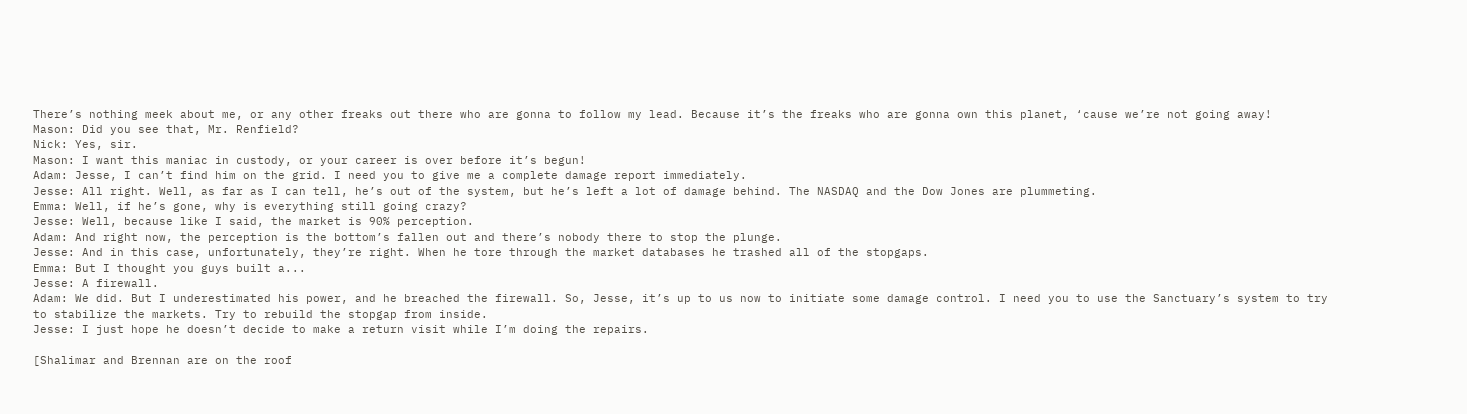There’s nothing meek about me, or any other freaks out there who are gonna to follow my lead. Because it’s the freaks who are gonna own this planet, ‘cause we’re not going away!
Mason: Did you see that, Mr. Renfield?
Nick: Yes, sir.
Mason: I want this maniac in custody, or your career is over before it’s begun!
Adam: Jesse, I can’t find him on the grid. I need you to give me a complete damage report immediately.
Jesse: All right. Well, as far as I can tell, he’s out of the system, but he’s left a lot of damage behind. The NASDAQ and the Dow Jones are plummeting.
Emma: Well, if he’s gone, why is everything still going crazy?
Jesse: Well, because like I said, the market is 90% perception.
Adam: And right now, the perception is the bottom’s fallen out and there’s nobody there to stop the plunge.
Jesse: And in this case, unfortunately, they’re right. When he tore through the market databases he trashed all of the stopgaps.
Emma: But I thought you guys built a...
Jesse: A firewall.
Adam: We did. But I underestimated his power, and he breached the firewall. So, Jesse, it’s up to us now to initiate some damage control. I need you to use the Sanctuary’s system to try to stabilize the markets. Try to rebuild the stopgap from inside.
Jesse: I just hope he doesn’t decide to make a return visit while I’m doing the repairs.

[Shalimar and Brennan are on the roof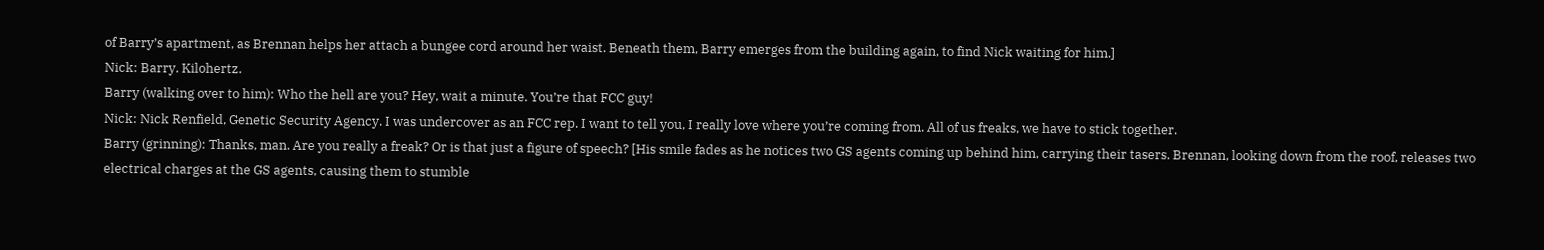of Barry’s apartment, as Brennan helps her attach a bungee cord around her waist. Beneath them, Barry emerges from the building again, to find Nick waiting for him.]
Nick: Barry. Kilohertz.
Barry (walking over to him): Who the hell are you? Hey, wait a minute. You’re that FCC guy!
Nick: Nick Renfield, Genetic Security Agency. I was undercover as an FCC rep. I want to tell you, I really love where you’re coming from. All of us freaks, we have to stick together.
Barry (grinning): Thanks, man. Are you really a freak? Or is that just a figure of speech? [His smile fades as he notices two GS agents coming up behind him, carrying their tasers. Brennan, looking down from the roof, releases two electrical charges at the GS agents, causing them to stumble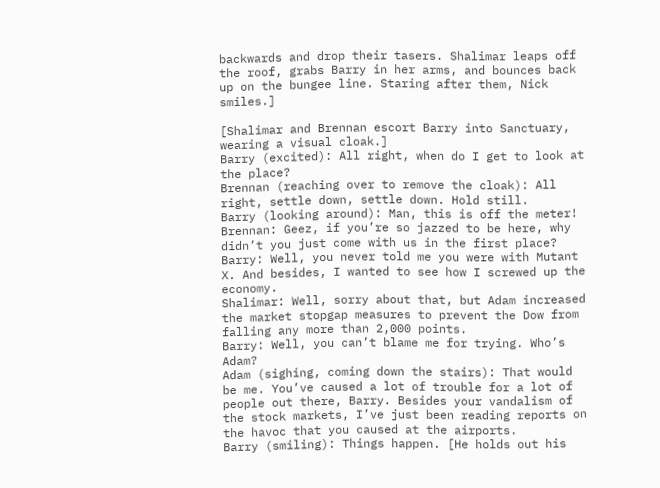backwards and drop their tasers. Shalimar leaps off the roof, grabs Barry in her arms, and bounces back up on the bungee line. Staring after them, Nick smiles.]

[Shalimar and Brennan escort Barry into Sanctuary, wearing a visual cloak.]
Barry (excited): All right, when do I get to look at the place?
Brennan (reaching over to remove the cloak): All right, settle down, settle down. Hold still.
Barry (looking around): Man, this is off the meter!
Brennan: Geez, if you’re so jazzed to be here, why didn’t you just come with us in the first place?
Barry: Well, you never told me you were with Mutant X. And besides, I wanted to see how I screwed up the economy.
Shalimar: Well, sorry about that, but Adam increased the market stopgap measures to prevent the Dow from falling any more than 2,000 points.
Barry: Well, you can’t blame me for trying. Who’s Adam?
Adam (sighing, coming down the stairs): That would be me. You’ve caused a lot of trouble for a lot of people out there, Barry. Besides your vandalism of the stock markets, I’ve just been reading reports on the havoc that you caused at the airports.
Barry (smiling): Things happen. [He holds out his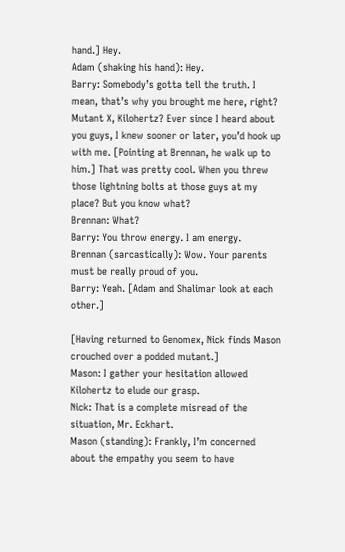hand.] Hey.
Adam (shaking his hand): Hey.
Barry: Somebody’s gotta tell the truth. I mean, that’s why you brought me here, right? Mutant X, Kilohertz? Ever since I heard about you guys, I knew sooner or later, you’d hook up with me. [Pointing at Brennan, he walk up to him.] That was pretty cool. When you threw those lightning bolts at those guys at my place? But you know what?
Brennan: What?
Barry: You throw energy. I am energy.
Brennan (sarcastically): Wow. Your parents must be really proud of you.
Barry: Yeah. [Adam and Shalimar look at each other.]

[Having returned to Genomex, Nick finds Mason crouched over a podded mutant.]
Mason: I gather your hesitation allowed Kilohertz to elude our grasp.
Nick: That is a complete misread of the situation, Mr. Eckhart.
Mason (standing): Frankly, I’m concerned about the empathy you seem to have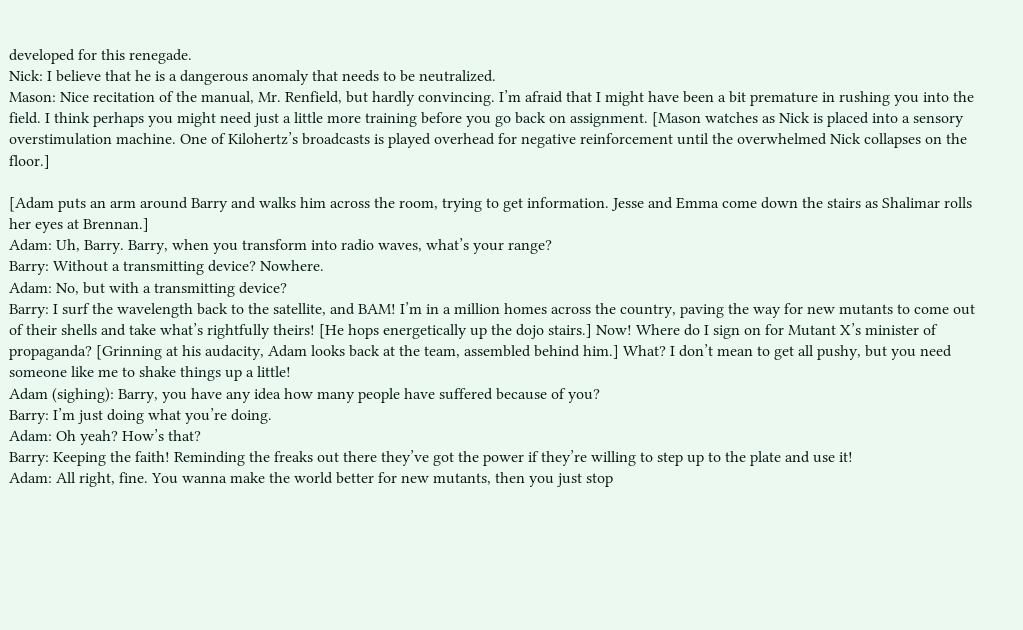developed for this renegade.
Nick: I believe that he is a dangerous anomaly that needs to be neutralized.
Mason: Nice recitation of the manual, Mr. Renfield, but hardly convincing. I’m afraid that I might have been a bit premature in rushing you into the field. I think perhaps you might need just a little more training before you go back on assignment. [Mason watches as Nick is placed into a sensory overstimulation machine. One of Kilohertz’s broadcasts is played overhead for negative reinforcement until the overwhelmed Nick collapses on the floor.]

[Adam puts an arm around Barry and walks him across the room, trying to get information. Jesse and Emma come down the stairs as Shalimar rolls her eyes at Brennan.]
Adam: Uh, Barry. Barry, when you transform into radio waves, what’s your range?
Barry: Without a transmitting device? Nowhere.
Adam: No, but with a transmitting device?
Barry: I surf the wavelength back to the satellite, and BAM! I’m in a million homes across the country, paving the way for new mutants to come out of their shells and take what’s rightfully theirs! [He hops energetically up the dojo stairs.] Now! Where do I sign on for Mutant X’s minister of propaganda? [Grinning at his audacity, Adam looks back at the team, assembled behind him.] What? I don’t mean to get all pushy, but you need someone like me to shake things up a little!
Adam (sighing): Barry, you have any idea how many people have suffered because of you?
Barry: I’m just doing what you’re doing.
Adam: Oh yeah? How’s that?
Barry: Keeping the faith! Reminding the freaks out there they’ve got the power if they’re willing to step up to the plate and use it!
Adam: All right, fine. You wanna make the world better for new mutants, then you just stop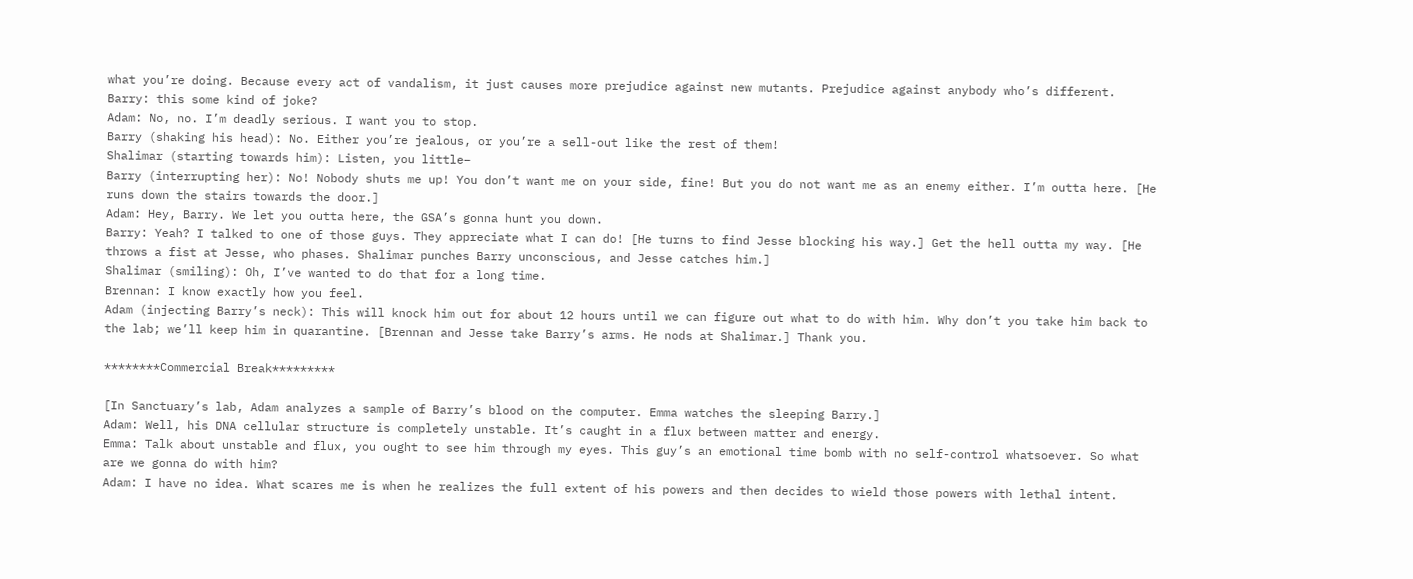what you’re doing. Because every act of vandalism, it just causes more prejudice against new mutants. Prejudice against anybody who’s different.
Barry: this some kind of joke?
Adam: No, no. I’m deadly serious. I want you to stop.
Barry (shaking his head): No. Either you’re jealous, or you’re a sell-out like the rest of them!
Shalimar (starting towards him): Listen, you little–
Barry (interrupting her): No! Nobody shuts me up! You don’t want me on your side, fine! But you do not want me as an enemy either. I’m outta here. [He runs down the stairs towards the door.]
Adam: Hey, Barry. We let you outta here, the GSA’s gonna hunt you down.
Barry: Yeah? I talked to one of those guys. They appreciate what I can do! [He turns to find Jesse blocking his way.] Get the hell outta my way. [He throws a fist at Jesse, who phases. Shalimar punches Barry unconscious, and Jesse catches him.]
Shalimar (smiling): Oh, I’ve wanted to do that for a long time.
Brennan: I know exactly how you feel.
Adam (injecting Barry’s neck): This will knock him out for about 12 hours until we can figure out what to do with him. Why don’t you take him back to the lab; we’ll keep him in quarantine. [Brennan and Jesse take Barry’s arms. He nods at Shalimar.] Thank you.

********Commercial Break*********

[In Sanctuary’s lab, Adam analyzes a sample of Barry’s blood on the computer. Emma watches the sleeping Barry.]
Adam: Well, his DNA cellular structure is completely unstable. It’s caught in a flux between matter and energy.
Emma: Talk about unstable and flux, you ought to see him through my eyes. This guy’s an emotional time bomb with no self-control whatsoever. So what are we gonna do with him?
Adam: I have no idea. What scares me is when he realizes the full extent of his powers and then decides to wield those powers with lethal intent.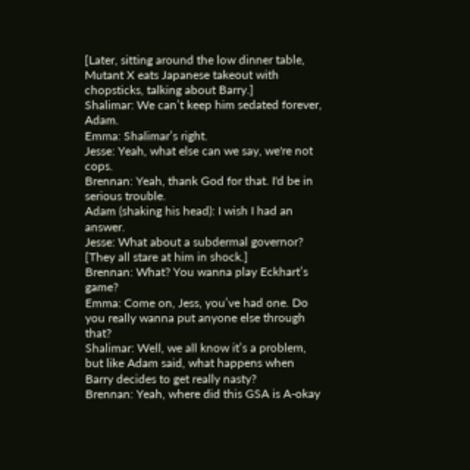[Later, sitting around the low dinner table, Mutant X eats Japanese takeout with chopsticks, talking about Barry.]
Shalimar: We can’t keep him sedated forever, Adam.
Emma: Shalimar’s right.
Jesse: Yeah, what else can we say, we're not cops.
Brennan: Yeah, thank God for that. I'd be in serious trouble.
Adam (shaking his head): I wish I had an answer.
Jesse: What about a subdermal governor? [They all stare at him in shock.]
Brennan: What? You wanna play Eckhart’s game?
Emma: Come on, Jess, you’ve had one. Do you really wanna put anyone else through that?
Shalimar: Well, we all know it’s a problem, but like Adam said, what happens when Barry decides to get really nasty?
Brennan: Yeah, where did this GSA is A-okay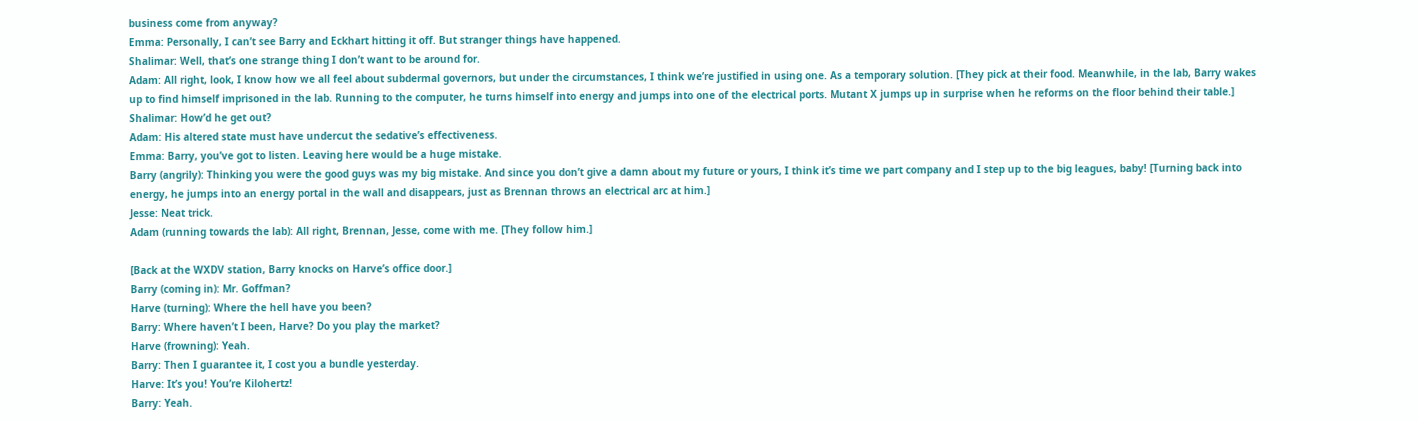business come from anyway?
Emma: Personally, I can’t see Barry and Eckhart hitting it off. But stranger things have happened.
Shalimar: Well, that’s one strange thing I don’t want to be around for.
Adam: All right, look, I know how we all feel about subdermal governors, but under the circumstances, I think we’re justified in using one. As a temporary solution. [They pick at their food. Meanwhile, in the lab, Barry wakes up to find himself imprisoned in the lab. Running to the computer, he turns himself into energy and jumps into one of the electrical ports. Mutant X jumps up in surprise when he reforms on the floor behind their table.]
Shalimar: How’d he get out?
Adam: His altered state must have undercut the sedative’s effectiveness.
Emma: Barry, you’ve got to listen. Leaving here would be a huge mistake.
Barry (angrily): Thinking you were the good guys was my big mistake. And since you don’t give a damn about my future or yours, I think it’s time we part company and I step up to the big leagues, baby! [Turning back into energy, he jumps into an energy portal in the wall and disappears, just as Brennan throws an electrical arc at him.]
Jesse: Neat trick.
Adam (running towards the lab): All right, Brennan, Jesse, come with me. [They follow him.]

[Back at the WXDV station, Barry knocks on Harve’s office door.]
Barry (coming in): Mr. Goffman?
Harve (turning): Where the hell have you been?
Barry: Where haven’t I been, Harve? Do you play the market?
Harve (frowning): Yeah.
Barry: Then I guarantee it, I cost you a bundle yesterday.
Harve: It’s you! You’re Kilohertz!
Barry: Yeah.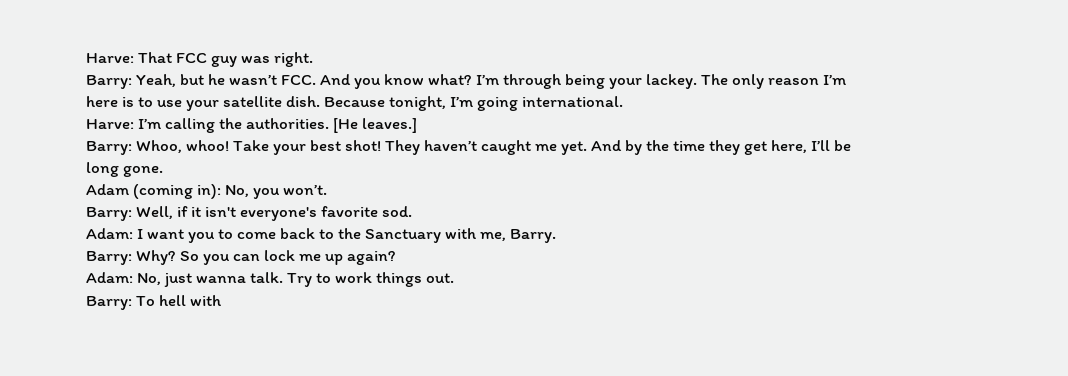Harve: That FCC guy was right.
Barry: Yeah, but he wasn’t FCC. And you know what? I’m through being your lackey. The only reason I’m here is to use your satellite dish. Because tonight, I’m going international.
Harve: I’m calling the authorities. [He leaves.]
Barry: Whoo, whoo! Take your best shot! They haven’t caught me yet. And by the time they get here, I’ll be long gone.
Adam (coming in): No, you won’t.
Barry: Well, if it isn't everyone's favorite sod.
Adam: I want you to come back to the Sanctuary with me, Barry.
Barry: Why? So you can lock me up again?
Adam: No, just wanna talk. Try to work things out.
Barry: To hell with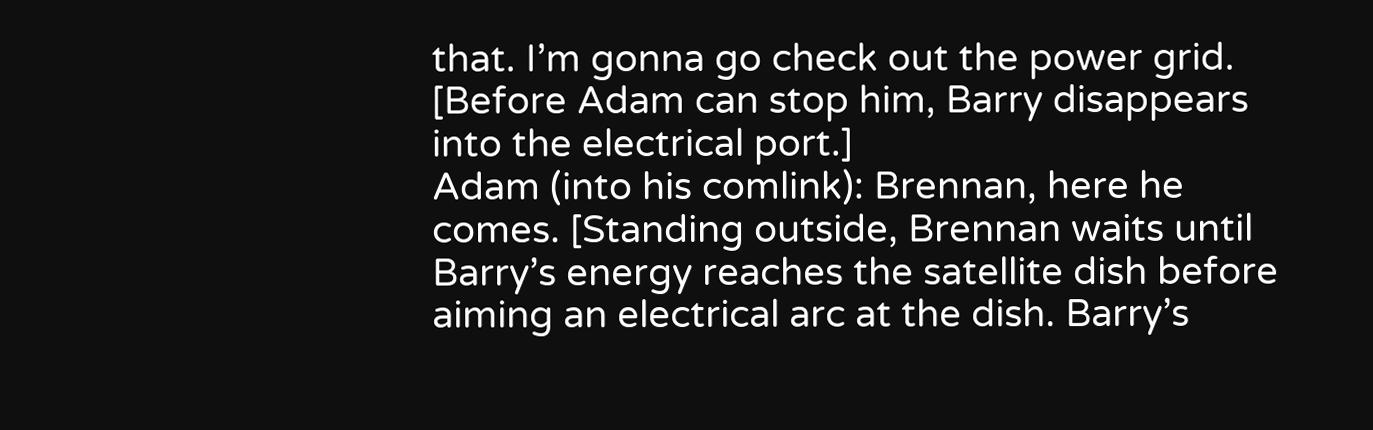that. I’m gonna go check out the power grid. [Before Adam can stop him, Barry disappears into the electrical port.]
Adam (into his comlink): Brennan, here he comes. [Standing outside, Brennan waits until Barry’s energy reaches the satellite dish before aiming an electrical arc at the dish. Barry’s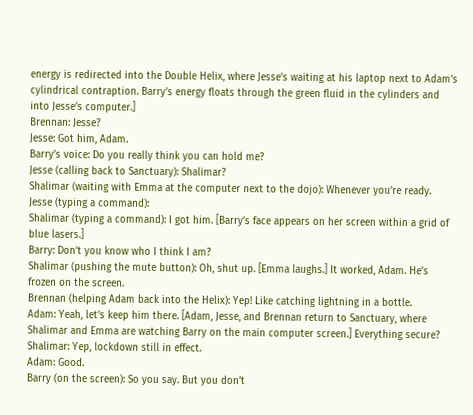energy is redirected into the Double Helix, where Jesse’s waiting at his laptop next to Adam’s cylindrical contraption. Barry’s energy floats through the green fluid in the cylinders and into Jesse’s computer.]
Brennan: Jesse?
Jesse: Got him, Adam.
Barry’s voice: Do you really think you can hold me?
Jesse (calling back to Sanctuary): Shalimar?
Shalimar (waiting with Emma at the computer next to the dojo): Whenever you’re ready.
Jesse (typing a command):
Shalimar (typing a command): I got him. [Barry’s face appears on her screen within a grid of blue lasers.]
Barry: Don’t you know who I think I am?
Shalimar (pushing the mute button): Oh, shut up. [Emma laughs.] It worked, Adam. He’s frozen on the screen.
Brennan (helping Adam back into the Helix): Yep! Like catching lightning in a bottle.
Adam: Yeah, let’s keep him there. [Adam, Jesse, and Brennan return to Sanctuary, where Shalimar and Emma are watching Barry on the main computer screen.] Everything secure?
Shalimar: Yep, lockdown still in effect.
Adam: Good.
Barry (on the screen): So you say. But you don’t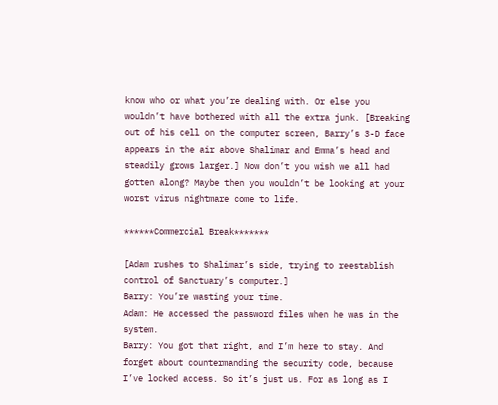know who or what you’re dealing with. Or else you wouldn’t have bothered with all the extra junk. [Breaking out of his cell on the computer screen, Barry’s 3-D face appears in the air above Shalimar and Emma’s head and steadily grows larger.] Now don’t you wish we all had gotten along? Maybe then you wouldn’t be looking at your worst virus nightmare come to life.

******Commercial Break*******

[Adam rushes to Shalimar’s side, trying to reestablish control of Sanctuary’s computer.]
Barry: You’re wasting your time.
Adam: He accessed the password files when he was in the system.
Barry: You got that right, and I’m here to stay. And forget about countermanding the security code, because I’ve locked access. So it’s just us. For as long as I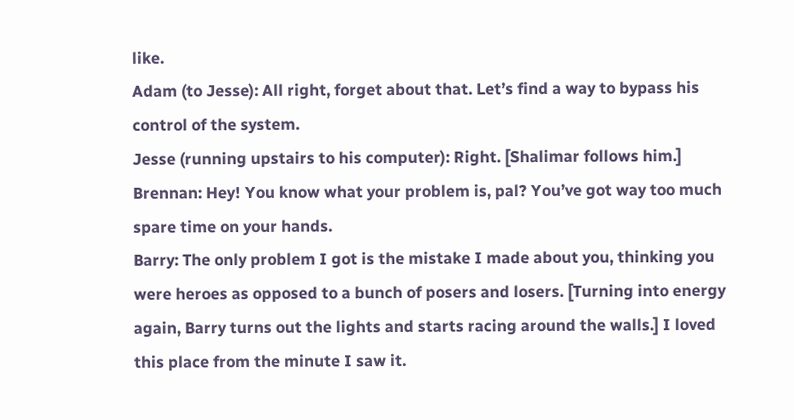like.
Adam (to Jesse): All right, forget about that. Let’s find a way to bypass his control of the system.
Jesse (running upstairs to his computer): Right. [Shalimar follows him.]
Brennan: Hey! You know what your problem is, pal? You’ve got way too much spare time on your hands.
Barry: The only problem I got is the mistake I made about you, thinking you were heroes as opposed to a bunch of posers and losers. [Turning into energy again, Barry turns out the lights and starts racing around the walls.] I loved this place from the minute I saw it.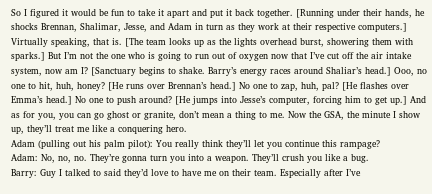So I figured it would be fun to take it apart and put it back together. [Running under their hands, he shocks Brennan, Shalimar, Jesse, and Adam in turn as they work at their respective computers.] Virtually speaking, that is. [The team looks up as the lights overhead burst, showering them with sparks.] But I’m not the one who is going to run out of oxygen now that I’ve cut off the air intake system, now am I? [Sanctuary begins to shake. Barry’s energy races around Shaliar’s head.] Ooo, no one to hit, huh, honey? [He runs over Brennan’s head.] No one to zap, huh, pal? [He flashes over Emma’s head.] No one to push around? [He jumps into Jesse’s computer, forcing him to get up.] And as for you, you can go ghost or granite, don’t mean a thing to me. Now the GSA, the minute I show up, they’ll treat me like a conquering hero.
Adam (pulling out his palm pilot): You really think they’ll let you continue this rampage?
Adam: No, no, no. They’re gonna turn you into a weapon. They’ll crush you like a bug.
Barry: Guy I talked to said they’d love to have me on their team. Especially after I’ve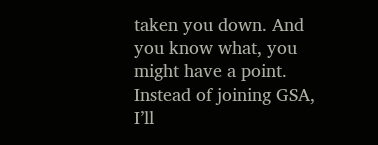taken you down. And you know what, you might have a point. Instead of joining GSA, I’ll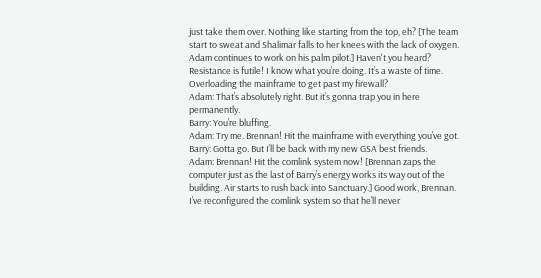just take them over. Nothing like starting from the top, eh? [The team start to sweat and Shalimar falls to her knees with the lack of oxygen. Adam continues to work on his palm pilot.] Haven't you heard? Resistance is futile! I know what you’re doing. It’s a waste of time. Overloading the mainframe to get past my firewall?
Adam: That’s absolutely right. But it’s gonna trap you in here permanently.
Barry: You’re bluffing.
Adam: Try me. Brennan! Hit the mainframe with everything you’ve got.
Barry: Gotta go. But I’ll be back with my new GSA best friends.
Adam: Brennan! Hit the comlink system now! [Brennan zaps the computer just as the last of Barry’s energy works its way out of the building. Air starts to rush back into Sanctuary.] Good work, Brennan. I’ve reconfigured the comlink system so that he’ll never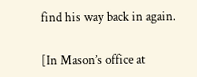find his way back in again.

[In Mason’s office at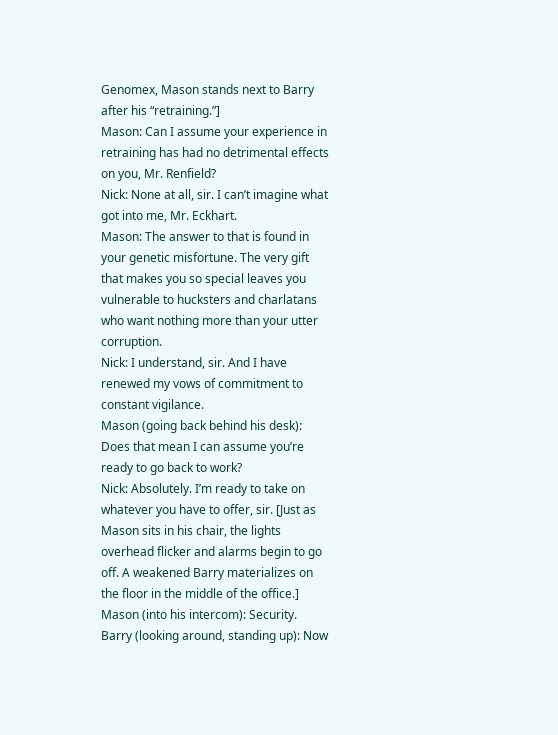Genomex, Mason stands next to Barry after his “retraining.”]
Mason: Can I assume your experience in retraining has had no detrimental effects on you, Mr. Renfield?
Nick: None at all, sir. I can’t imagine what got into me, Mr. Eckhart.
Mason: The answer to that is found in your genetic misfortune. The very gift that makes you so special leaves you vulnerable to hucksters and charlatans who want nothing more than your utter corruption.
Nick: I understand, sir. And I have renewed my vows of commitment to constant vigilance.
Mason (going back behind his desk): Does that mean I can assume you’re ready to go back to work?
Nick: Absolutely. I’m ready to take on whatever you have to offer, sir. [Just as Mason sits in his chair, the lights overhead flicker and alarms begin to go off. A weakened Barry materializes on the floor in the middle of the office.]
Mason (into his intercom): Security.
Barry (looking around, standing up): Now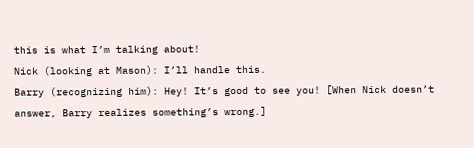this is what I’m talking about!
Nick (looking at Mason): I’ll handle this.
Barry (recognizing him): Hey! It’s good to see you! [When Nick doesn’t answer, Barry realizes something’s wrong.]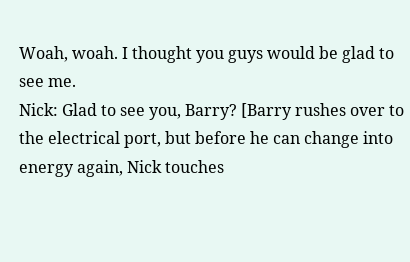Woah, woah. I thought you guys would be glad to see me.
Nick: Glad to see you, Barry? [Barry rushes over to the electrical port, but before he can change into energy again, Nick touches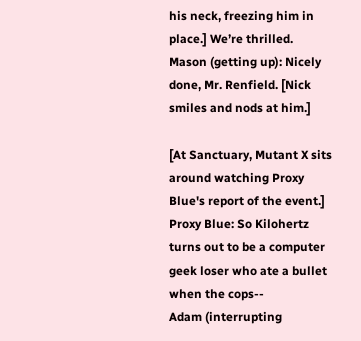his neck, freezing him in place.] We’re thrilled.
Mason (getting up): Nicely done, Mr. Renfield. [Nick smiles and nods at him.]

[At Sanctuary, Mutant X sits around watching Proxy Blue's report of the event.]
Proxy Blue: So Kilohertz turns out to be a computer geek loser who ate a bullet when the cops--
Adam (interrupting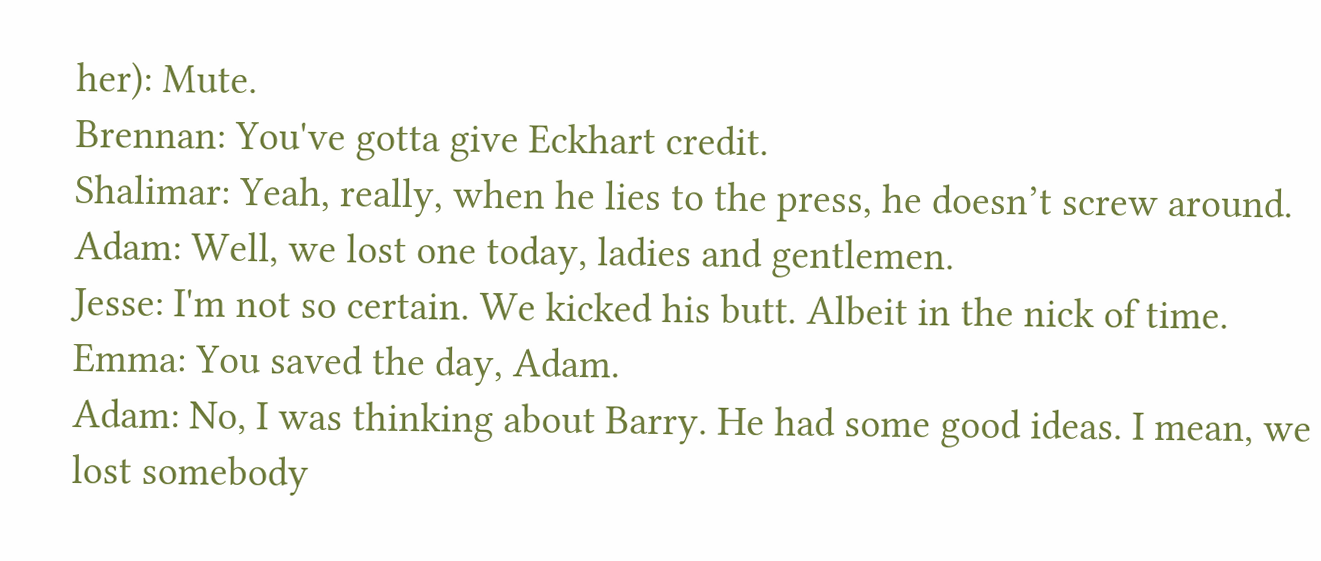her): Mute.
Brennan: You've gotta give Eckhart credit.
Shalimar: Yeah, really, when he lies to the press, he doesn’t screw around.
Adam: Well, we lost one today, ladies and gentlemen.
Jesse: I'm not so certain. We kicked his butt. Albeit in the nick of time.
Emma: You saved the day, Adam.
Adam: No, I was thinking about Barry. He had some good ideas. I mean, we lost somebody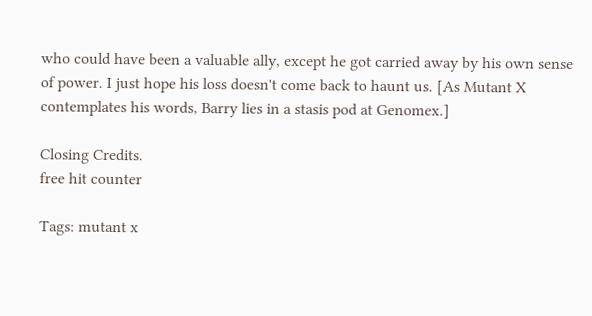who could have been a valuable ally, except he got carried away by his own sense of power. I just hope his loss doesn't come back to haunt us. [As Mutant X contemplates his words, Barry lies in a stasis pod at Genomex.]

Closing Credits.
free hit counter

Tags: mutant x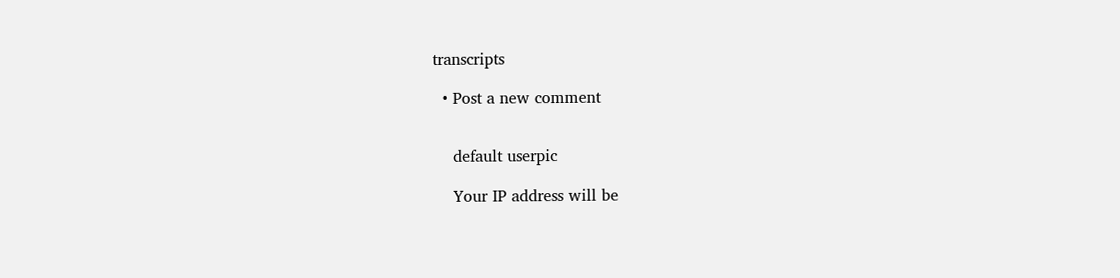transcripts

  • Post a new comment


    default userpic

    Your IP address will be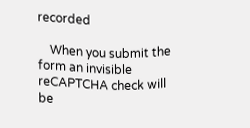recorded

    When you submit the form an invisible reCAPTCHA check will be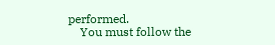performed.
    You must follow the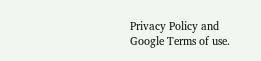Privacy Policy and Google Terms of use.